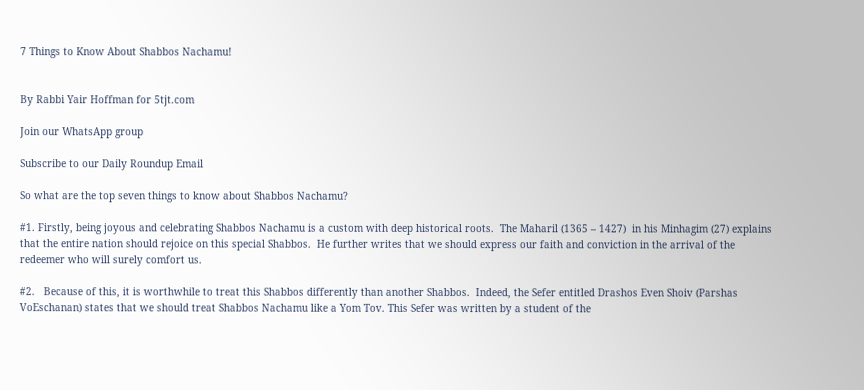7 Things to Know About Shabbos Nachamu!


By Rabbi Yair Hoffman for 5tjt.com

Join our WhatsApp group

Subscribe to our Daily Roundup Email

So what are the top seven things to know about Shabbos Nachamu?

#1. Firstly, being joyous and celebrating Shabbos Nachamu is a custom with deep historical roots.  The Maharil (1365 – 1427)  in his Minhagim (27) explains that the entire nation should rejoice on this special Shabbos.  He further writes that we should express our faith and conviction in the arrival of the redeemer who will surely comfort us.

#2.   Because of this, it is worthwhile to treat this Shabbos differently than another Shabbos.  Indeed, the Sefer entitled Drashos Even Shoiv (Parshas VoEschanan) states that we should treat Shabbos Nachamu like a Yom Tov. This Sefer was written by a student of the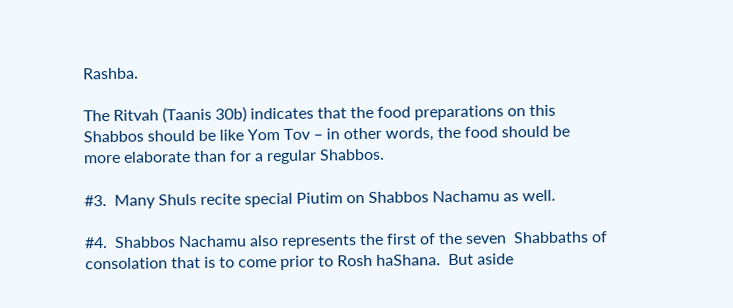Rashba.

The Ritvah (Taanis 30b) indicates that the food preparations on this Shabbos should be like Yom Tov – in other words, the food should be more elaborate than for a regular Shabbos.

#3.  Many Shuls recite special Piutim on Shabbos Nachamu as well.

#4.  Shabbos Nachamu also represents the first of the seven  Shabbaths of consolation that is to come prior to Rosh haShana.  But aside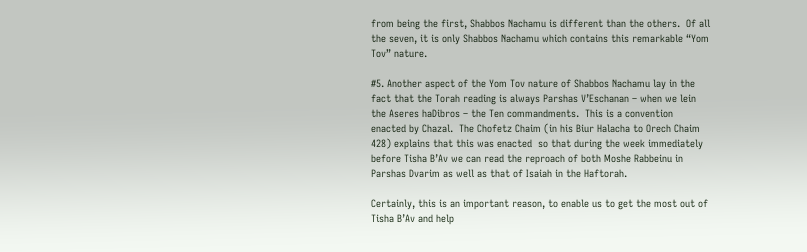from being the first, Shabbos Nachamu is different than the others.  Of all the seven, it is only Shabbos Nachamu which contains this remarkable “Yom Tov” nature.

#5. Another aspect of the Yom Tov nature of Shabbos Nachamu lay in the fact that the Torah reading is always Parshas V’Eschanan – when we lein the Aseres haDibros – the Ten commandments.  This is a convention enacted by Chazal.  The Chofetz Chaim (in his Biur Halacha to Orech Chaim 428) explains that this was enacted  so that during the week immediately before Tisha B’Av we can read the reproach of both Moshe Rabbeinu in Parshas Dvarim as well as that of Isaiah in the Haftorah.

Certainly, this is an important reason, to enable us to get the most out of Tisha B’Av and help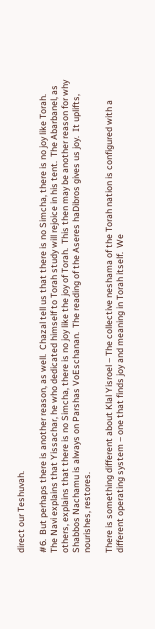direct our Teshuvah.

#6.  But perhaps there is another reason, as well.  Chazal tell us that there is no Simcha, there is no joy like Torah.  The Navi explains that Yissachar, he who dedicated himself to Torah study will rejoice in his tent.  The Abarbanel, as others, explains that there is no Simcha, there is no joy like the joy of Torah.  This then may be another reason for why Shabbos Nachamu is always on Parshas VoEschanan.  The reading of the Aseres haDibros gives us joy.  It uplifts, nourishes, restores.

There is something different about Klal Yisroel – The collective neshama of the Torah nation is configured with a different operating system – one that finds joy and meaning in Torah itself.  We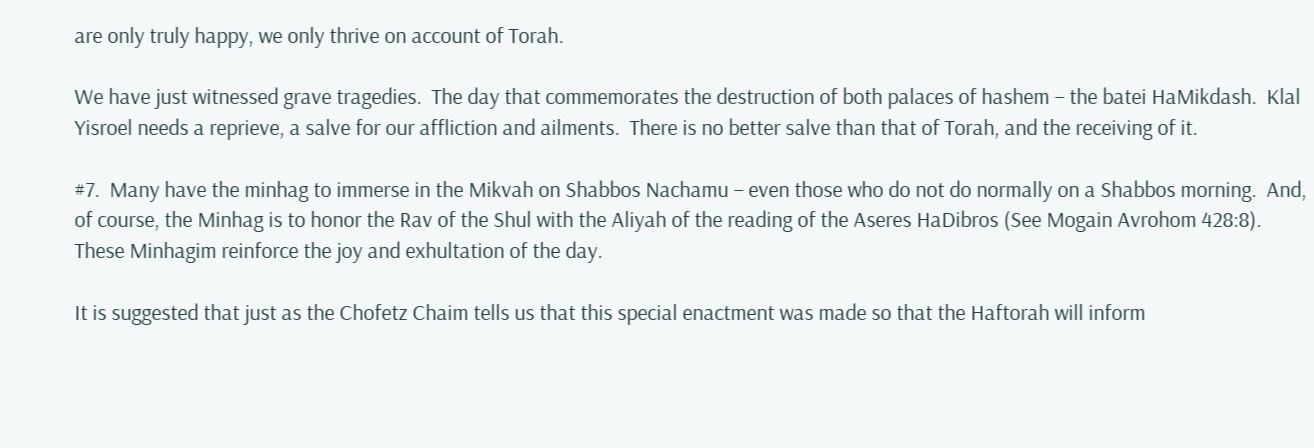are only truly happy, we only thrive on account of Torah.

We have just witnessed grave tragedies.  The day that commemorates the destruction of both palaces of hashem – the batei HaMikdash.  Klal Yisroel needs a reprieve, a salve for our affliction and ailments.  There is no better salve than that of Torah, and the receiving of it.

#7.  Many have the minhag to immerse in the Mikvah on Shabbos Nachamu – even those who do not do normally on a Shabbos morning.  And, of course, the Minhag is to honor the Rav of the Shul with the Aliyah of the reading of the Aseres HaDibros (See Mogain Avrohom 428:8).   These Minhagim reinforce the joy and exhultation of the day.

It is suggested that just as the Chofetz Chaim tells us that this special enactment was made so that the Haftorah will inform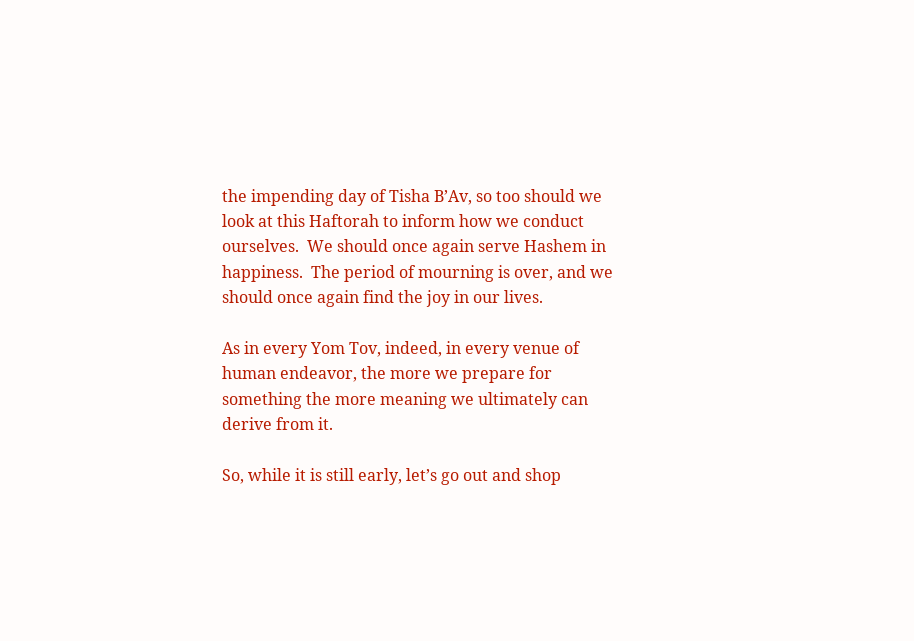the impending day of Tisha B’Av, so too should we look at this Haftorah to inform how we conduct ourselves.  We should once again serve Hashem in happiness.  The period of mourning is over, and we should once again find the joy in our lives.

As in every Yom Tov, indeed, in every venue of human endeavor, the more we prepare for something the more meaning we ultimately can derive from it.

So, while it is still early, let’s go out and shop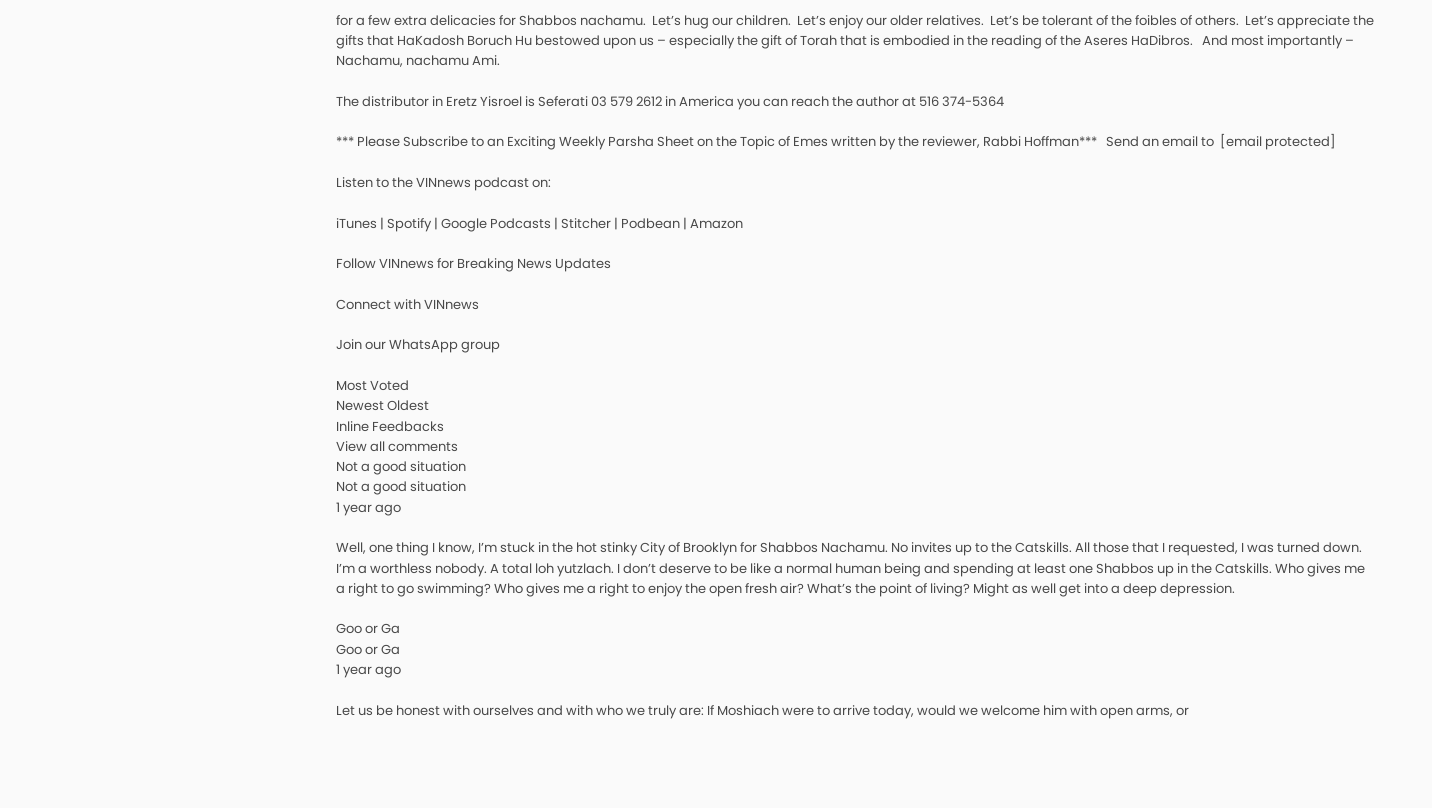for a few extra delicacies for Shabbos nachamu.  Let’s hug our children.  Let’s enjoy our older relatives.  Let’s be tolerant of the foibles of others.  Let’s appreciate the gifts that HaKadosh Boruch Hu bestowed upon us – especially the gift of Torah that is embodied in the reading of the Aseres HaDibros.   And most importantly –  Nachamu, nachamu Ami.

The distributor in Eretz Yisroel is Seferati 03 579 2612 in America you can reach the author at 516 374-5364

*** Please Subscribe to an Exciting Weekly Parsha Sheet on the Topic of Emes written by the reviewer, Rabbi Hoffman***   Send an email to  [email protected]

Listen to the VINnews podcast on:

iTunes | Spotify | Google Podcasts | Stitcher | Podbean | Amazon

Follow VINnews for Breaking News Updates

Connect with VINnews

Join our WhatsApp group

Most Voted
Newest Oldest
Inline Feedbacks
View all comments
Not a good situation
Not a good situation
1 year ago

Well, one thing I know, I’m stuck in the hot stinky City of Brooklyn for Shabbos Nachamu. No invites up to the Catskills. All those that I requested, I was turned down. I’m a worthless nobody. A total loh yutzlach. I don’t deserve to be like a normal human being and spending at least one Shabbos up in the Catskills. Who gives me a right to go swimming? Who gives me a right to enjoy the open fresh air? What’s the point of living? Might as well get into a deep depression.

Goo or Ga
Goo or Ga
1 year ago

Let us be honest with ourselves and with who we truly are: If Moshiach were to arrive today, would we welcome him with open arms, or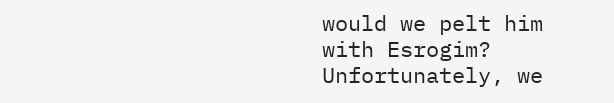would we pelt him with Esrogim? Unfortunately, we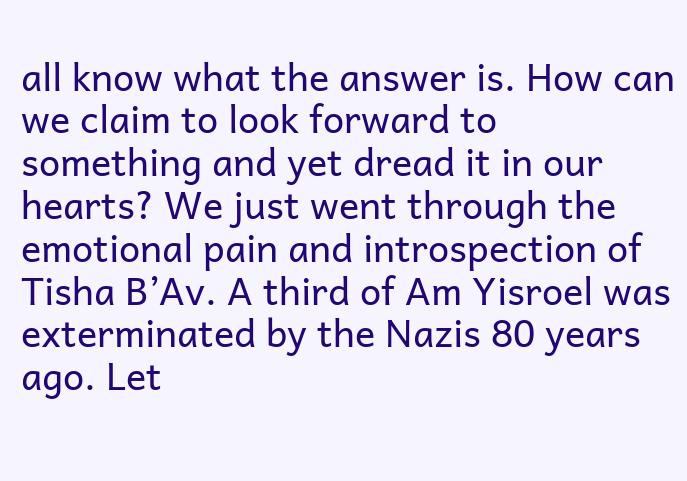all know what the answer is. How can we claim to look forward to something and yet dread it in our hearts? We just went through the emotional pain and introspection of Tisha B’Av. A third of Am Yisroel was exterminated by the Nazis 80 years ago. Let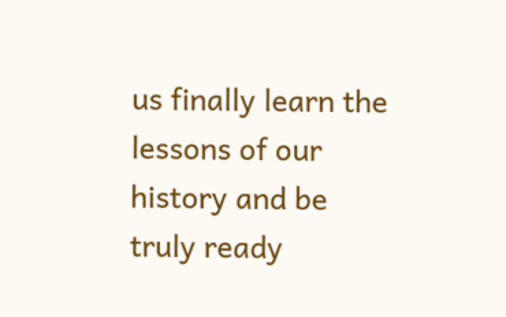us finally learn the lessons of our history and be truly ready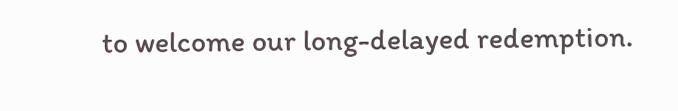to welcome our long-delayed redemption.